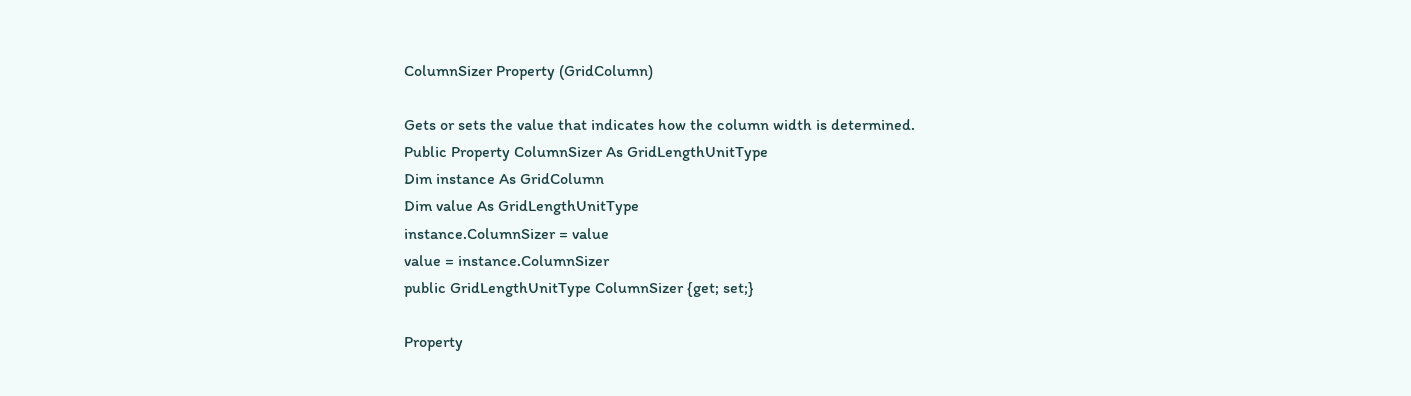ColumnSizer Property (GridColumn)

Gets or sets the value that indicates how the column width is determined.
Public Property ColumnSizer As GridLengthUnitType
Dim instance As GridColumn
Dim value As GridLengthUnitType
instance.ColumnSizer = value
value = instance.ColumnSizer
public GridLengthUnitType ColumnSizer {get; set;}

Property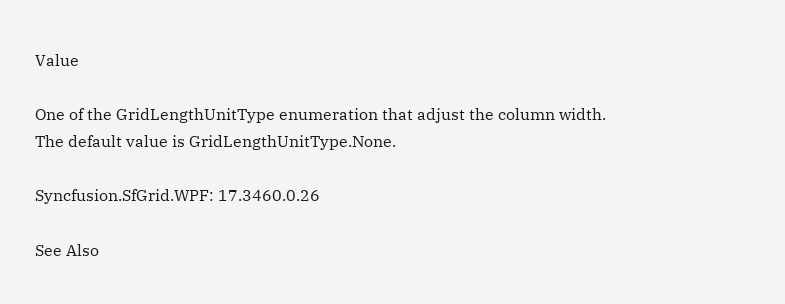Value

One of the GridLengthUnitType enumeration that adjust the column width. The default value is GridLengthUnitType.None.

Syncfusion.SfGrid.WPF: 17.3460.0.26

See Also